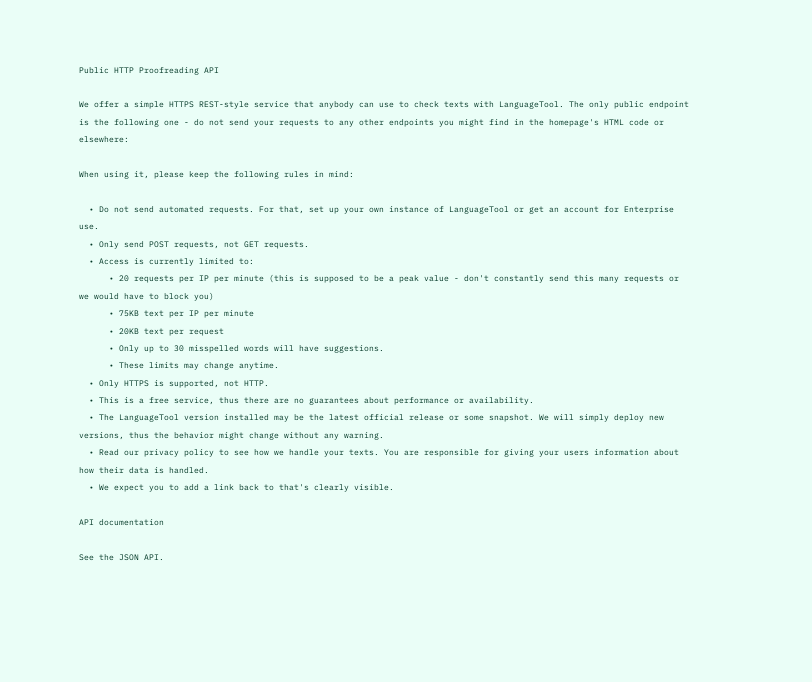Public HTTP Proofreading API

We offer a simple HTTPS REST-style service that anybody can use to check texts with LanguageTool. The only public endpoint is the following one - do not send your requests to any other endpoints you might find in the homepage's HTML code or elsewhere:

When using it, please keep the following rules in mind:

  • Do not send automated requests. For that, set up your own instance of LanguageTool or get an account for Enterprise use.
  • Only send POST requests, not GET requests.
  • Access is currently limited to:
      • 20 requests per IP per minute (this is supposed to be a peak value - don't constantly send this many requests or we would have to block you)
      • 75KB text per IP per minute
      • 20KB text per request
      • Only up to 30 misspelled words will have suggestions.
      • These limits may change anytime.
  • Only HTTPS is supported, not HTTP.
  • This is a free service, thus there are no guarantees about performance or availability.
  • The LanguageTool version installed may be the latest official release or some snapshot. We will simply deploy new versions, thus the behavior might change without any warning.
  • Read our privacy policy to see how we handle your texts. You are responsible for giving your users information about how their data is handled.
  • We expect you to add a link back to that's clearly visible.

API documentation

See the JSON API.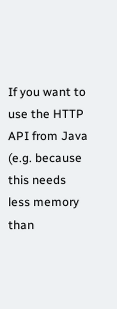If you want to use the HTTP API from Java (e.g. because this needs less memory than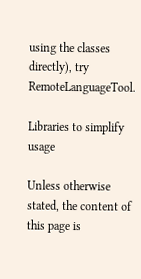using the classes directly), try RemoteLanguageTool.

Libraries to simplify usage

Unless otherwise stated, the content of this page is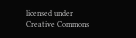licensed under Creative Commons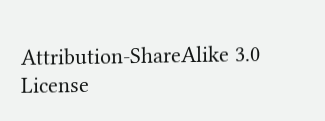Attribution-ShareAlike 3.0 License